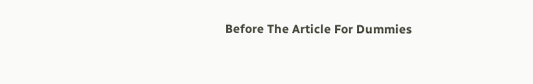Before The Article For Dummies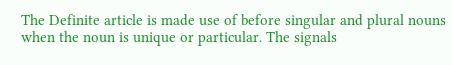The Definite article is made use of before singular and plural nouns when the noun is unique or particular. The signals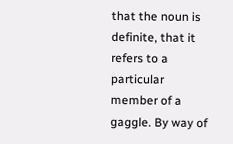that the noun is definite, that it refers to a particular member of a gaggle. By way of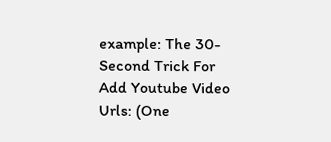example: The 30-Second Trick For Add Youtube Video Urls: (One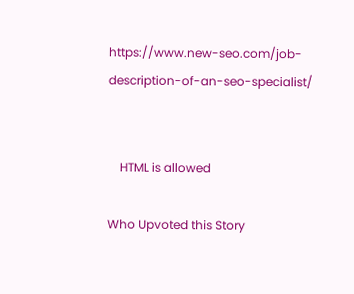https://www.new-seo.com/job-description-of-an-seo-specialist/


    HTML is allowed

Who Upvoted this Story